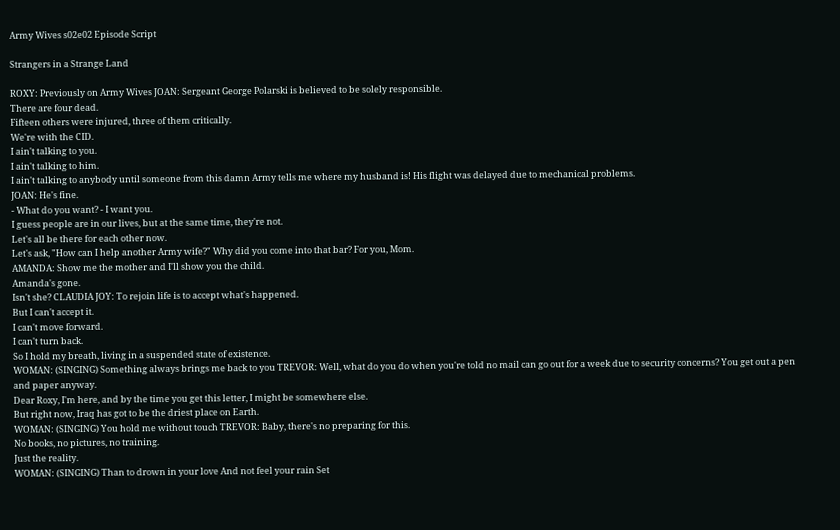Army Wives s02e02 Episode Script

Strangers in a Strange Land

ROXY: Previously on Army Wives JOAN: Sergeant George Polarski is believed to be solely responsible.
There are four dead.
Fifteen others were injured, three of them critically.
We're with the CID.
I ain't talking to you.
I ain't talking to him.
I ain't talking to anybody until someone from this damn Army tells me where my husband is! His flight was delayed due to mechanical problems.
JOAN: He's fine.
- What do you want? - I want you.
I guess people are in our lives, but at the same time, they're not.
Let's all be there for each other now.
Let's ask, "How can I help another Army wife?" Why did you come into that bar? For you, Mom.
AMANDA: Show me the mother and I'll show you the child.
Amanda's gone.
Isn't she? CLAUDIA JOY: To rejoin life is to accept what's happened.
But I can't accept it.
I can't move forward.
I can't turn back.
So I hold my breath, living in a suspended state of existence.
WOMAN: (SINGING) Something always brings me back to you TREVOR: Well, what do you do when you're told no mail can go out for a week due to security concerns? You get out a pen and paper anyway.
Dear Roxy, I'm here, and by the time you get this letter, I might be somewhere else.
But right now, Iraq has got to be the driest place on Earth.
WOMAN: (SINGING) You hold me without touch TREVOR: Baby, there's no preparing for this.
No books, no pictures, no training.
Just the reality.
WOMAN: (SINGING) Than to drown in your love And not feel your rain Set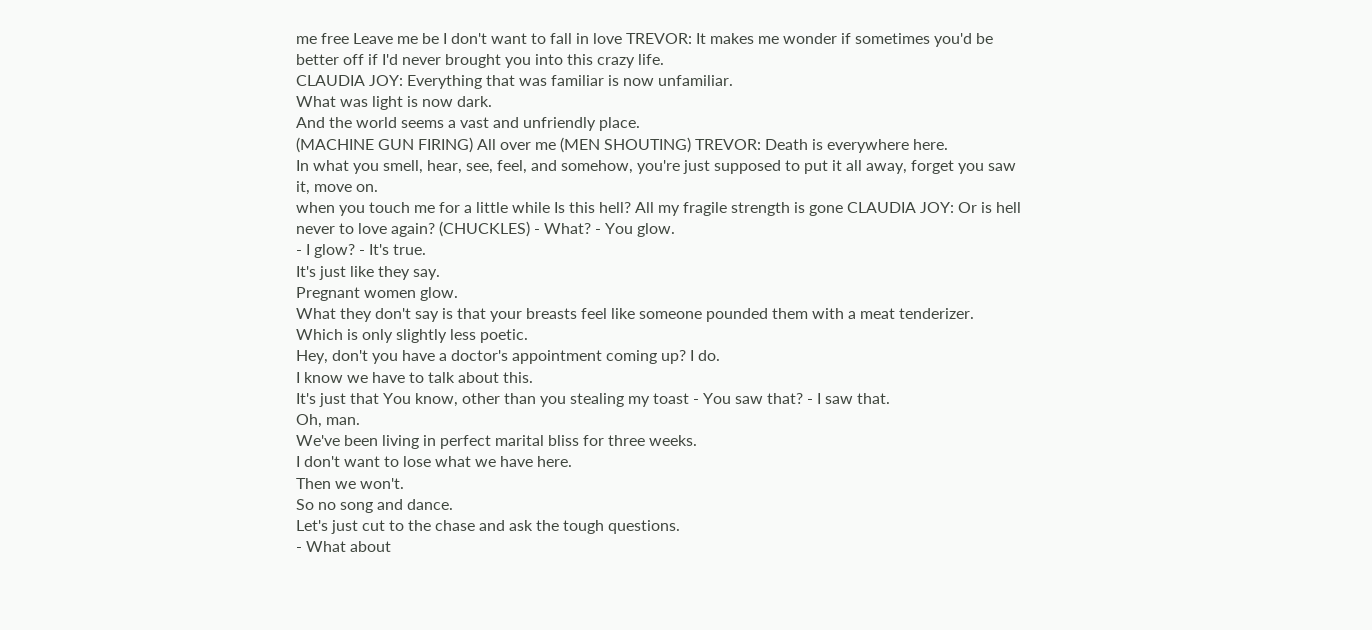me free Leave me be I don't want to fall in love TREVOR: It makes me wonder if sometimes you'd be better off if I'd never brought you into this crazy life.
CLAUDIA JOY: Everything that was familiar is now unfamiliar.
What was light is now dark.
And the world seems a vast and unfriendly place.
(MACHINE GUN FIRING) All over me (MEN SHOUTING) TREVOR: Death is everywhere here.
In what you smell, hear, see, feel, and somehow, you're just supposed to put it all away, forget you saw it, move on.
when you touch me for a little while Is this hell? All my fragile strength is gone CLAUDIA JOY: Or is hell never to love again? (CHUCKLES) - What? - You glow.
- I glow? - It's true.
It's just like they say.
Pregnant women glow.
What they don't say is that your breasts feel like someone pounded them with a meat tenderizer.
Which is only slightly less poetic.
Hey, don't you have a doctor's appointment coming up? I do.
I know we have to talk about this.
It's just that You know, other than you stealing my toast - You saw that? - I saw that.
Oh, man.
We've been living in perfect marital bliss for three weeks.
I don't want to lose what we have here.
Then we won't.
So no song and dance.
Let's just cut to the chase and ask the tough questions.
- What about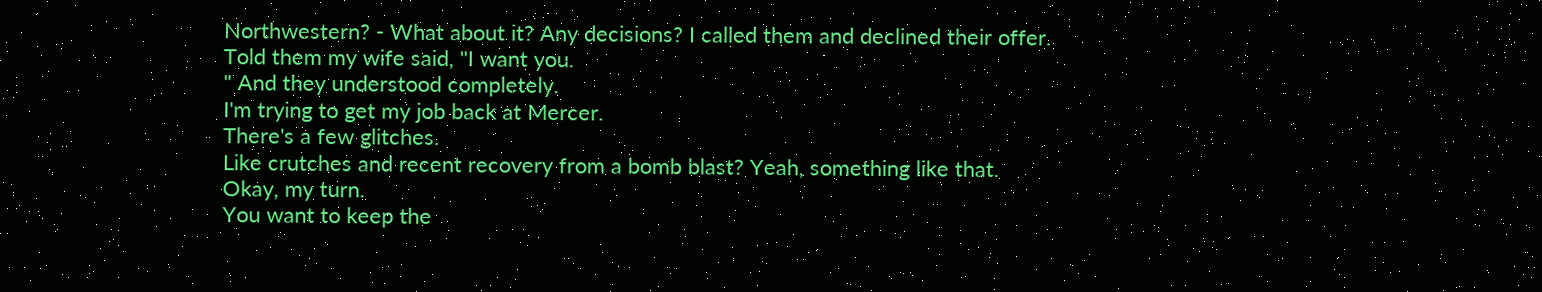Northwestern? - What about it? Any decisions? I called them and declined their offer.
Told them my wife said, "I want you.
" And they understood completely.
I'm trying to get my job back at Mercer.
There's a few glitches.
Like crutches and recent recovery from a bomb blast? Yeah, something like that.
Okay, my turn.
You want to keep the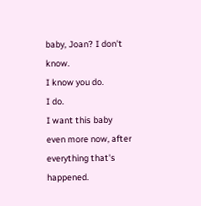baby, Joan? I don't know.
I know you do.
I do.
I want this baby even more now, after everything that's happened.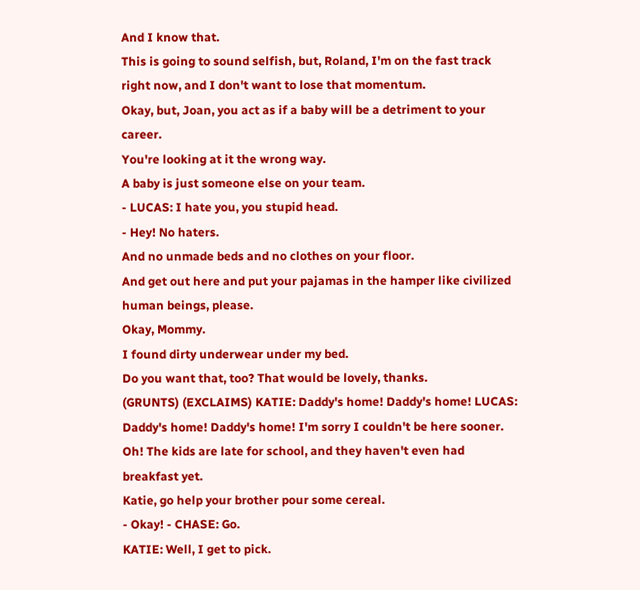And I know that.
This is going to sound selfish, but, Roland, I'm on the fast track right now, and I don't want to lose that momentum.
Okay, but, Joan, you act as if a baby will be a detriment to your career.
You're looking at it the wrong way.
A baby is just someone else on your team.
- LUCAS: I hate you, you stupid head.
- Hey! No haters.
And no unmade beds and no clothes on your floor.
And get out here and put your pajamas in the hamper like civilized human beings, please.
Okay, Mommy.
I found dirty underwear under my bed.
Do you want that, too? That would be lovely, thanks.
(GRUNTS) (EXCLAIMS) KATIE: Daddy's home! Daddy's home! LUCAS: Daddy's home! Daddy's home! I'm sorry I couldn't be here sooner.
Oh! The kids are late for school, and they haven't even had breakfast yet.
Katie, go help your brother pour some cereal.
- Okay! - CHASE: Go.
KATIE: Well, I get to pick.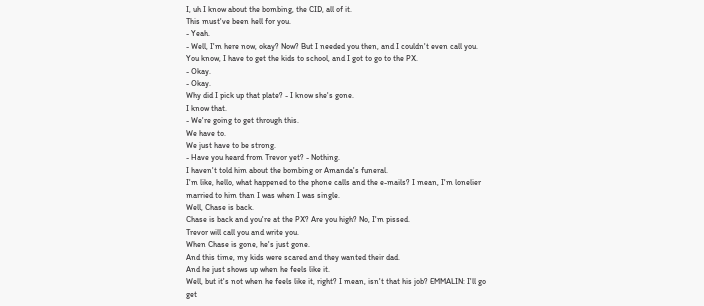I, uh I know about the bombing, the CID, all of it.
This must've been hell for you.
- Yeah.
- Well, I'm here now, okay? Now? But I needed you then, and I couldn't even call you.
You know, I have to get the kids to school, and I got to go to the PX.
- Okay.
- Okay.
Why did I pick up that plate? - I know she's gone.
I know that.
- We're going to get through this.
We have to.
We just have to be strong.
- Have you heard from Trevor yet? - Nothing.
I haven't told him about the bombing or Amanda's funeral.
I'm like, hello, what happened to the phone calls and the e-mails? I mean, I'm lonelier married to him than I was when I was single.
Well, Chase is back.
Chase is back and you're at the PX? Are you high? No, I'm pissed.
Trevor will call you and write you.
When Chase is gone, he's just gone.
And this time, my kids were scared and they wanted their dad.
And he just shows up when he feels like it.
Well, but it's not when he feels like it, right? I mean, isn't that his job? EMMALIN: I'll go get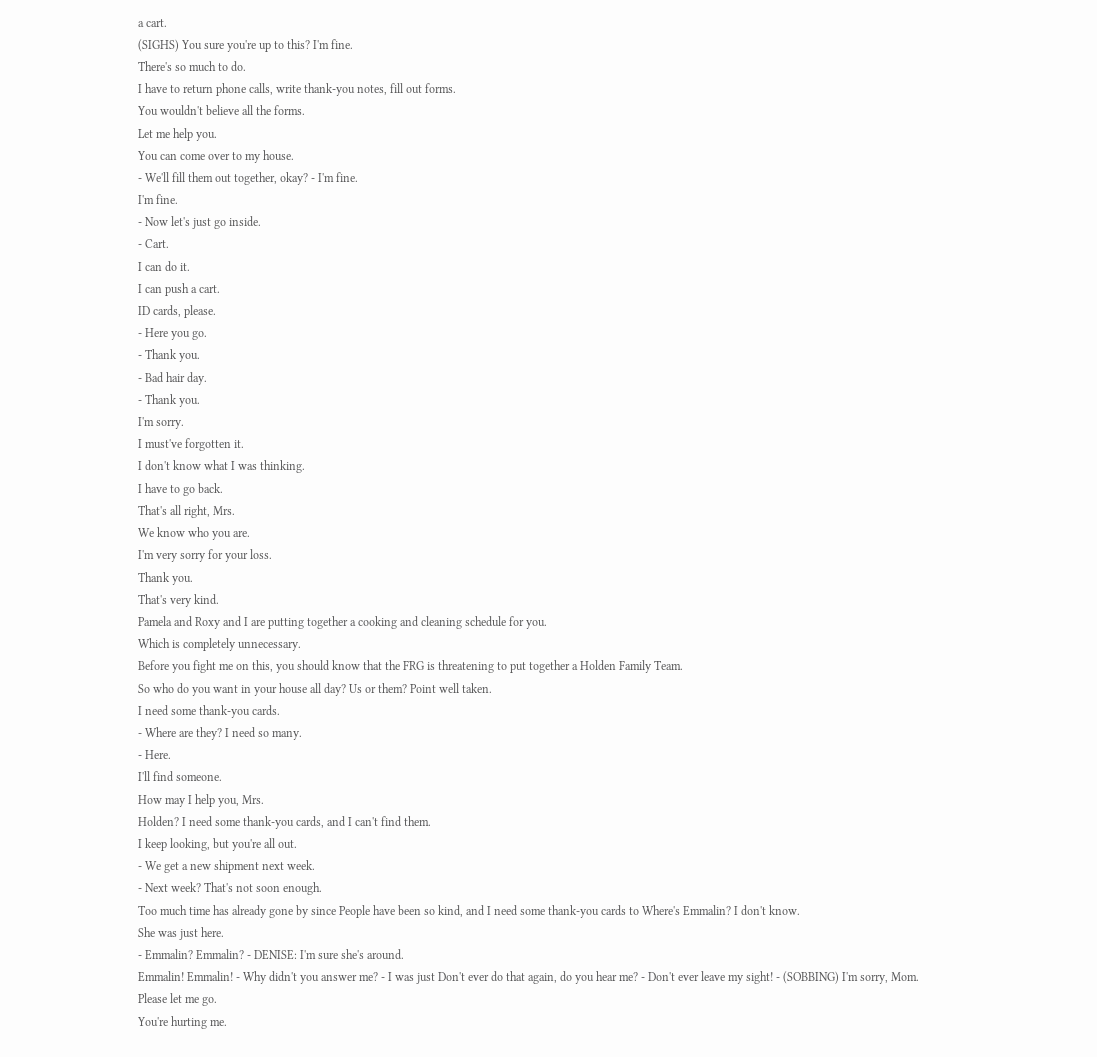a cart.
(SIGHS) You sure you're up to this? I'm fine.
There's so much to do.
I have to return phone calls, write thank-you notes, fill out forms.
You wouldn't believe all the forms.
Let me help you.
You can come over to my house.
- We'll fill them out together, okay? - I'm fine.
I'm fine.
- Now let's just go inside.
- Cart.
I can do it.
I can push a cart.
ID cards, please.
- Here you go.
- Thank you.
- Bad hair day.
- Thank you.
I'm sorry.
I must've forgotten it.
I don't know what I was thinking.
I have to go back.
That's all right, Mrs.
We know who you are.
I'm very sorry for your loss.
Thank you.
That's very kind.
Pamela and Roxy and I are putting together a cooking and cleaning schedule for you.
Which is completely unnecessary.
Before you fight me on this, you should know that the FRG is threatening to put together a Holden Family Team.
So who do you want in your house all day? Us or them? Point well taken.
I need some thank-you cards.
- Where are they? I need so many.
- Here.
I'll find someone.
How may I help you, Mrs.
Holden? I need some thank-you cards, and I can't find them.
I keep looking, but you're all out.
- We get a new shipment next week.
- Next week? That's not soon enough.
Too much time has already gone by since People have been so kind, and I need some thank-you cards to Where's Emmalin? I don't know.
She was just here.
- Emmalin? Emmalin? - DENISE: I'm sure she's around.
Emmalin! Emmalin! - Why didn't you answer me? - I was just Don't ever do that again, do you hear me? - Don't ever leave my sight! - (SOBBING) I'm sorry, Mom.
Please let me go.
You're hurting me.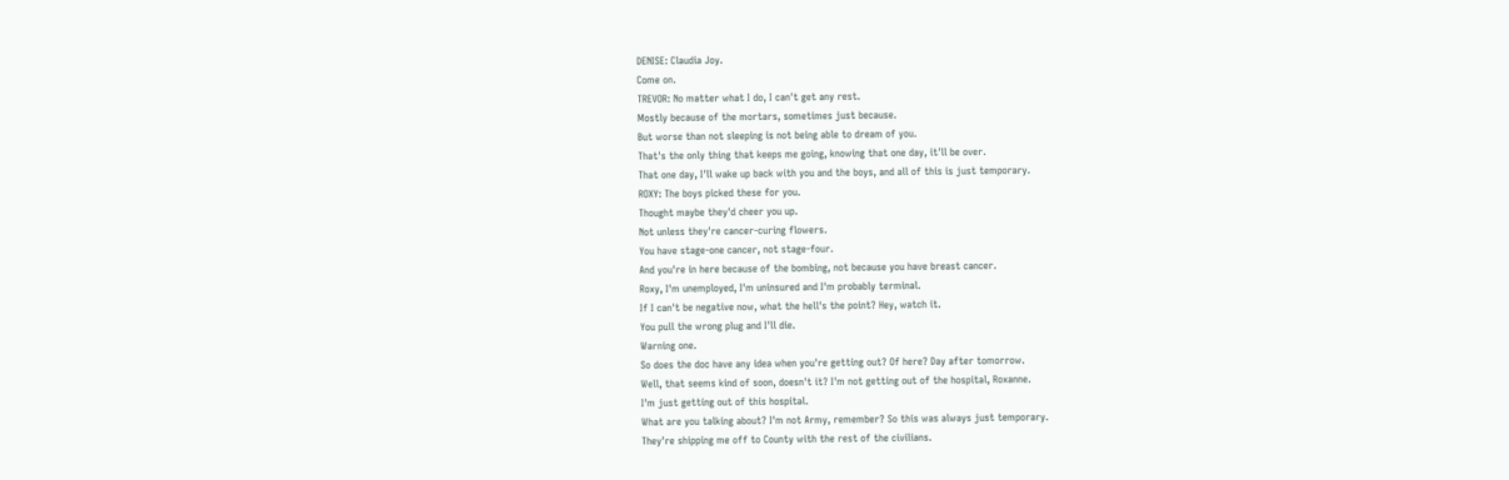DENISE: Claudia Joy.
Come on.
TREVOR: No matter what I do, I can't get any rest.
Mostly because of the mortars, sometimes just because.
But worse than not sleeping is not being able to dream of you.
That's the only thing that keeps me going, knowing that one day, it'll be over.
That one day, I'll wake up back with you and the boys, and all of this is just temporary.
ROXY: The boys picked these for you.
Thought maybe they'd cheer you up.
Not unless they're cancer-curing flowers.
You have stage-one cancer, not stage-four.
And you're in here because of the bombing, not because you have breast cancer.
Roxy, I'm unemployed, I'm uninsured and I'm probably terminal.
If I can't be negative now, what the hell's the point? Hey, watch it.
You pull the wrong plug and I'll die.
Warning one.
So does the doc have any idea when you're getting out? Of here? Day after tomorrow.
Well, that seems kind of soon, doesn't it? I'm not getting out of the hospital, Roxanne.
I'm just getting out of this hospital.
What are you talking about? I'm not Army, remember? So this was always just temporary.
They're shipping me off to County with the rest of the civilians.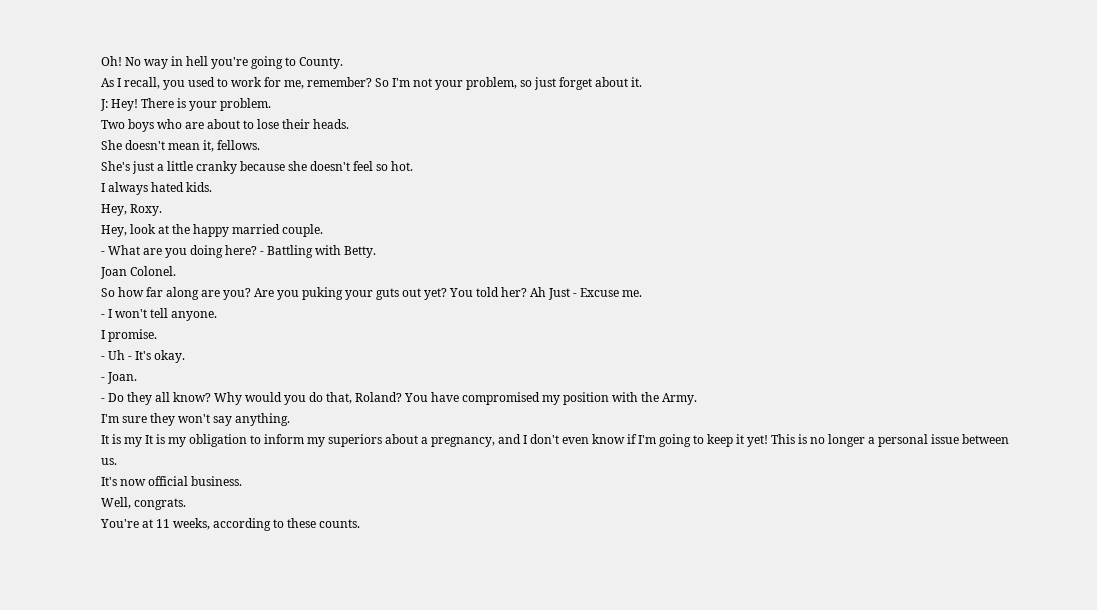Oh! No way in hell you're going to County.
As I recall, you used to work for me, remember? So I'm not your problem, so just forget about it.
J: Hey! There is your problem.
Two boys who are about to lose their heads.
She doesn't mean it, fellows.
She's just a little cranky because she doesn't feel so hot.
I always hated kids.
Hey, Roxy.
Hey, look at the happy married couple.
- What are you doing here? - Battling with Betty.
Joan Colonel.
So how far along are you? Are you puking your guts out yet? You told her? Ah Just - Excuse me.
- I won't tell anyone.
I promise.
- Uh - It's okay.
- Joan.
- Do they all know? Why would you do that, Roland? You have compromised my position with the Army.
I'm sure they won't say anything.
It is my It is my obligation to inform my superiors about a pregnancy, and I don't even know if I'm going to keep it yet! This is no longer a personal issue between us.
It's now official business.
Well, congrats.
You're at 11 weeks, according to these counts.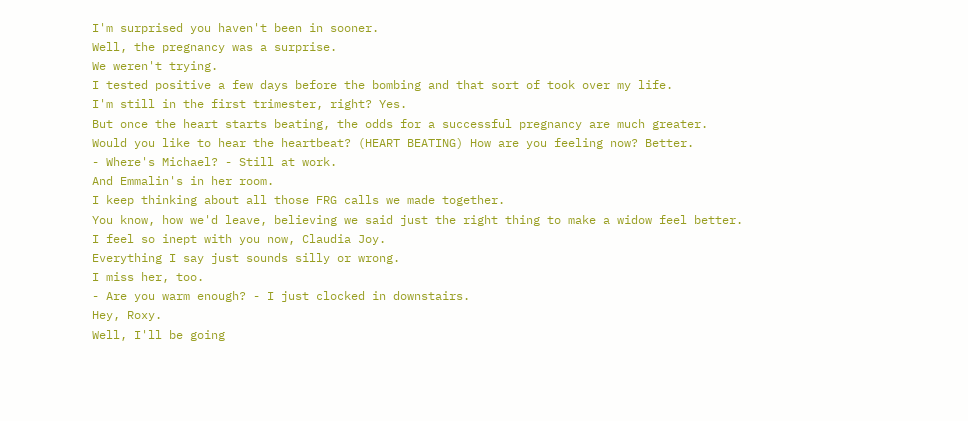I'm surprised you haven't been in sooner.
Well, the pregnancy was a surprise.
We weren't trying.
I tested positive a few days before the bombing and that sort of took over my life.
I'm still in the first trimester, right? Yes.
But once the heart starts beating, the odds for a successful pregnancy are much greater.
Would you like to hear the heartbeat? (HEART BEATING) How are you feeling now? Better.
- Where's Michael? - Still at work.
And Emmalin's in her room.
I keep thinking about all those FRG calls we made together.
You know, how we'd leave, believing we said just the right thing to make a widow feel better.
I feel so inept with you now, Claudia Joy.
Everything I say just sounds silly or wrong.
I miss her, too.
- Are you warm enough? - I just clocked in downstairs.
Hey, Roxy.
Well, I'll be going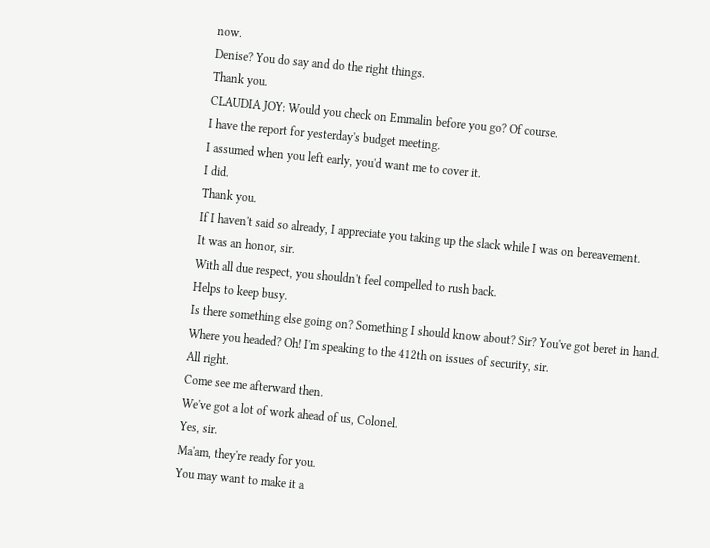now.
Denise? You do say and do the right things.
Thank you.
CLAUDIA JOY: Would you check on Emmalin before you go? Of course.
I have the report for yesterday's budget meeting.
I assumed when you left early, you'd want me to cover it.
I did.
Thank you.
If I haven't said so already, I appreciate you taking up the slack while I was on bereavement.
It was an honor, sir.
With all due respect, you shouldn't feel compelled to rush back.
Helps to keep busy.
Is there something else going on? Something I should know about? Sir? You've got beret in hand.
Where you headed? Oh! I'm speaking to the 412th on issues of security, sir.
All right.
Come see me afterward then.
We've got a lot of work ahead of us, Colonel.
Yes, sir.
Ma'am, they're ready for you.
You may want to make it a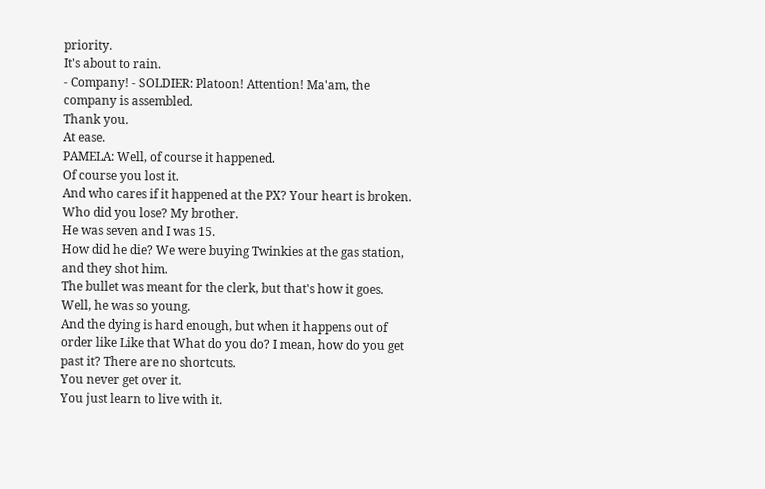priority.
It's about to rain.
- Company! - SOLDIER: Platoon! Attention! Ma'am, the company is assembled.
Thank you.
At ease.
PAMELA: Well, of course it happened.
Of course you lost it.
And who cares if it happened at the PX? Your heart is broken.
Who did you lose? My brother.
He was seven and I was 15.
How did he die? We were buying Twinkies at the gas station, and they shot him.
The bullet was meant for the clerk, but that's how it goes.
Well, he was so young.
And the dying is hard enough, but when it happens out of order like Like that What do you do? I mean, how do you get past it? There are no shortcuts.
You never get over it.
You just learn to live with it.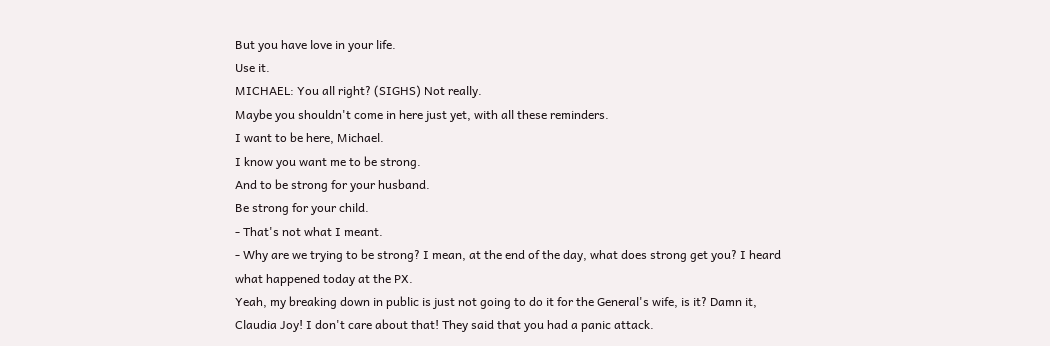But you have love in your life.
Use it.
MICHAEL: You all right? (SIGHS) Not really.
Maybe you shouldn't come in here just yet, with all these reminders.
I want to be here, Michael.
I know you want me to be strong.
And to be strong for your husband.
Be strong for your child.
- That's not what I meant.
- Why are we trying to be strong? I mean, at the end of the day, what does strong get you? I heard what happened today at the PX.
Yeah, my breaking down in public is just not going to do it for the General's wife, is it? Damn it, Claudia Joy! I don't care about that! They said that you had a panic attack.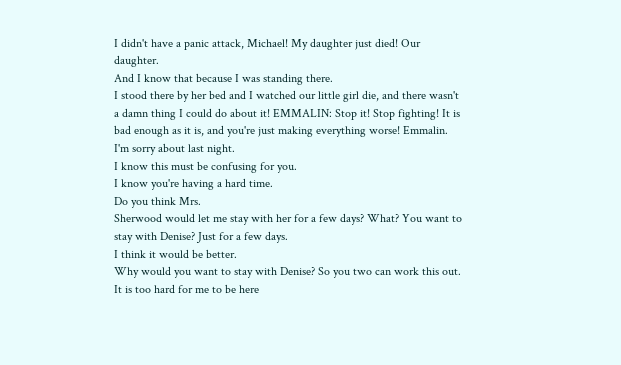I didn't have a panic attack, Michael! My daughter just died! Our daughter.
And I know that because I was standing there.
I stood there by her bed and I watched our little girl die, and there wasn't a damn thing I could do about it! EMMALIN: Stop it! Stop fighting! It is bad enough as it is, and you're just making everything worse! Emmalin.
I'm sorry about last night.
I know this must be confusing for you.
I know you're having a hard time.
Do you think Mrs.
Sherwood would let me stay with her for a few days? What? You want to stay with Denise? Just for a few days.
I think it would be better.
Why would you want to stay with Denise? So you two can work this out.
It is too hard for me to be here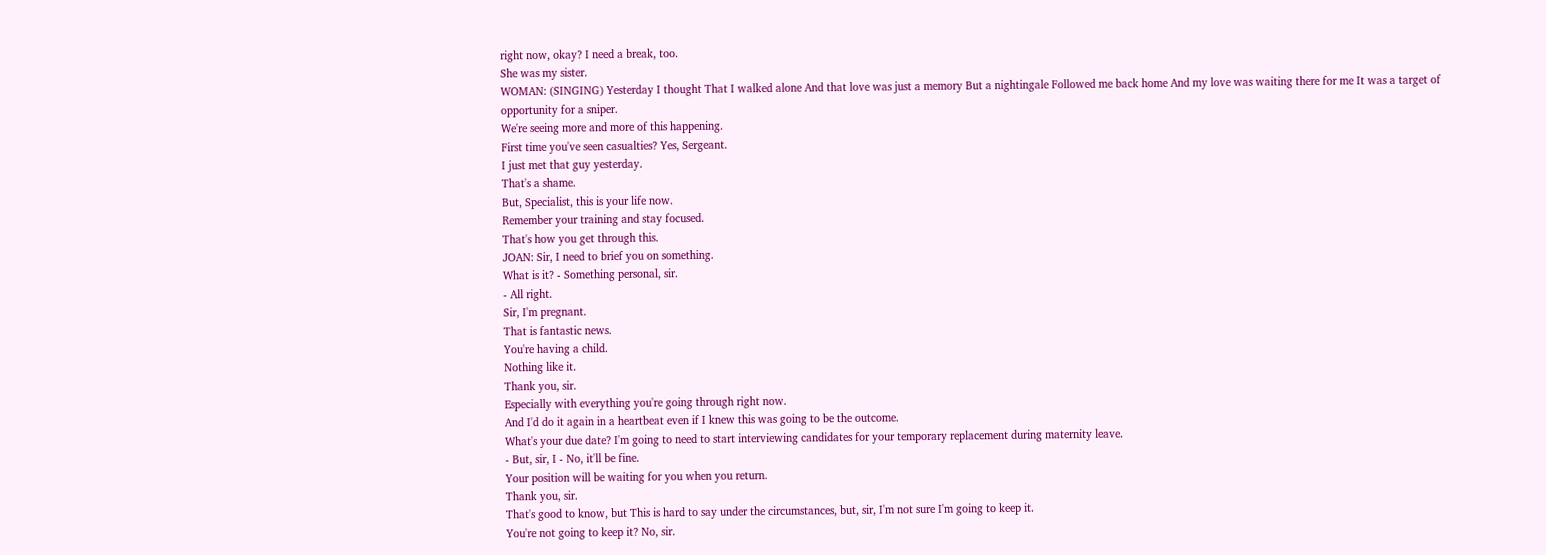right now, okay? I need a break, too.
She was my sister.
WOMAN: (SINGING) Yesterday I thought That I walked alone And that love was just a memory But a nightingale Followed me back home And my love was waiting there for me It was a target of opportunity for a sniper.
We're seeing more and more of this happening.
First time you've seen casualties? Yes, Sergeant.
I just met that guy yesterday.
That's a shame.
But, Specialist, this is your life now.
Remember your training and stay focused.
That's how you get through this.
JOAN: Sir, I need to brief you on something.
What is it? - Something personal, sir.
- All right.
Sir, I'm pregnant.
That is fantastic news.
You're having a child.
Nothing like it.
Thank you, sir.
Especially with everything you're going through right now.
And I'd do it again in a heartbeat even if I knew this was going to be the outcome.
What's your due date? I'm going to need to start interviewing candidates for your temporary replacement during maternity leave.
- But, sir, I - No, it'll be fine.
Your position will be waiting for you when you return.
Thank you, sir.
That's good to know, but This is hard to say under the circumstances, but, sir, I'm not sure I'm going to keep it.
You're not going to keep it? No, sir.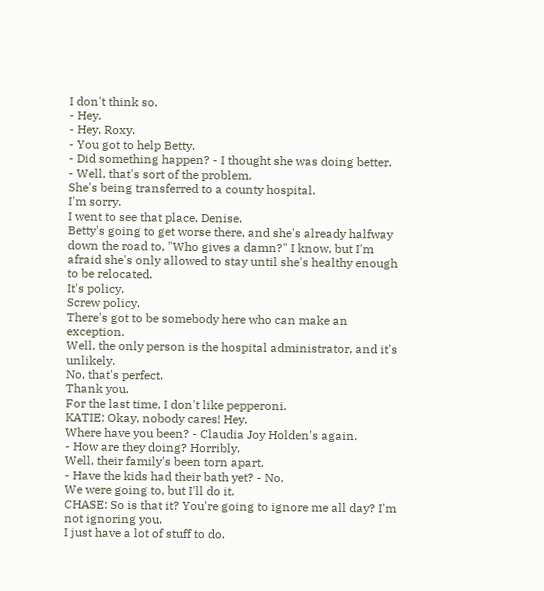I don't think so.
- Hey.
- Hey, Roxy.
- You got to help Betty.
- Did something happen? - I thought she was doing better.
- Well, that's sort of the problem.
She's being transferred to a county hospital.
I'm sorry.
I went to see that place, Denise.
Betty's going to get worse there, and she's already halfway down the road to, "Who gives a damn?" I know, but I'm afraid she's only allowed to stay until she's healthy enough to be relocated.
It's policy.
Screw policy.
There's got to be somebody here who can make an exception.
Well, the only person is the hospital administrator, and it's unlikely.
No, that's perfect.
Thank you.
For the last time, I don't like pepperoni.
KATIE: Okay, nobody cares! Hey.
Where have you been? - Claudia Joy Holden's again.
- How are they doing? Horribly.
Well, their family's been torn apart.
- Have the kids had their bath yet? - No.
We were going to, but I'll do it.
CHASE: So is that it? You're going to ignore me all day? I'm not ignoring you.
I just have a lot of stuff to do.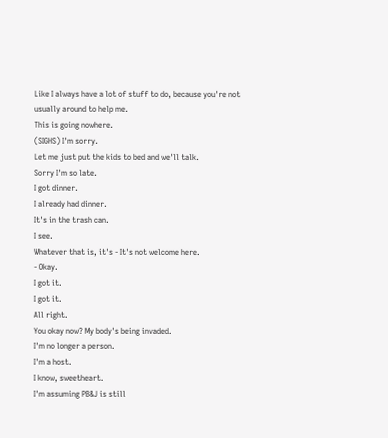Like I always have a lot of stuff to do, because you're not usually around to help me.
This is going nowhere.
(SIGHS) I'm sorry.
Let me just put the kids to bed and we'll talk.
Sorry I'm so late.
I got dinner.
I already had dinner.
It's in the trash can.
I see.
Whatever that is, it's - It's not welcome here.
- Okay.
I got it.
I got it.
All right.
You okay now? My body's being invaded.
I'm no longer a person.
I'm a host.
I know, sweetheart.
I'm assuming PB&J is still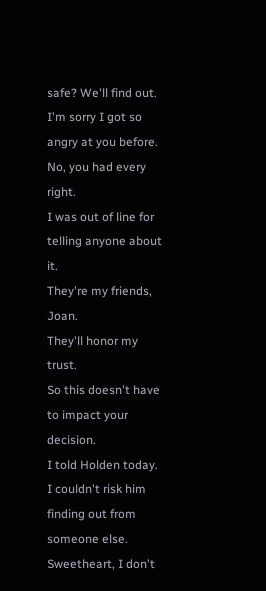safe? We'll find out.
I'm sorry I got so angry at you before.
No, you had every right.
I was out of line for telling anyone about it.
They're my friends, Joan.
They'll honor my trust.
So this doesn't have to impact your decision.
I told Holden today.
I couldn't risk him finding out from someone else.
Sweetheart, I don't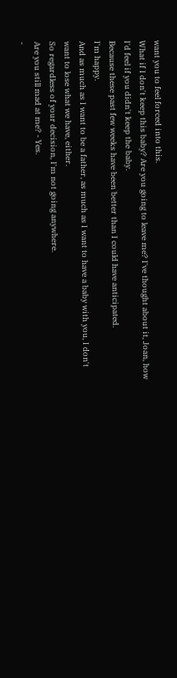want you to feel forced into this.
What if I don't keep this baby? Are you going to leave me? I've thought about it, Joan, how I'd feel if you didn't keep the baby.
Because these past few weeks have been better than I could have anticipated.
I'm happy.
And as much as I want to be a father, as much as I want to have a baby with you, I don't want to lose what we have, either.
So regardless of your decision, I'm not going anywhere.
Are you still mad at me? - Yes.
-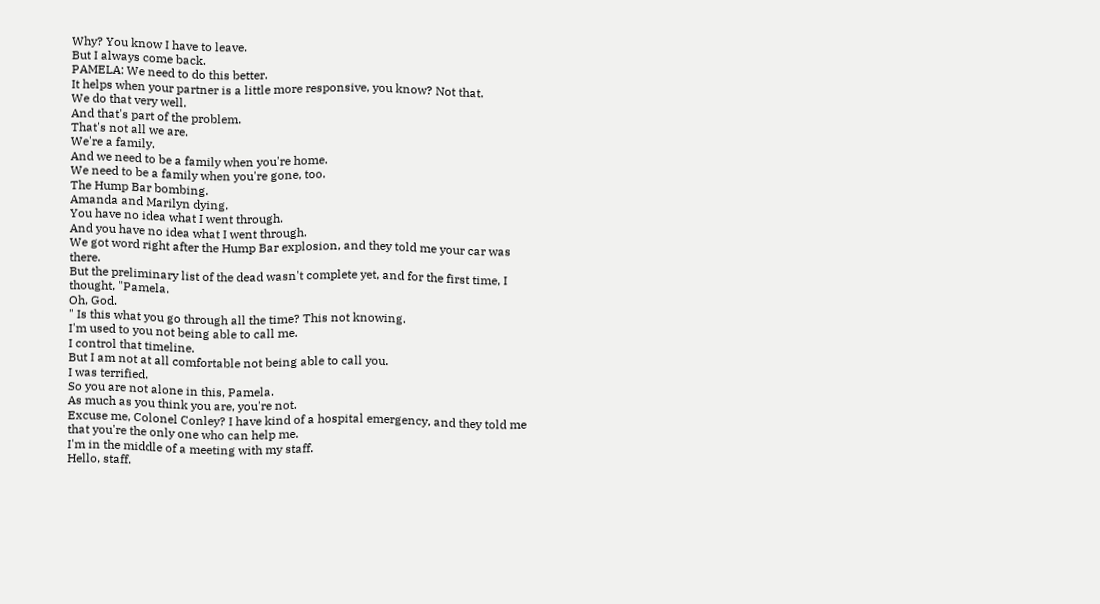Why? You know I have to leave.
But I always come back.
PAMELA: We need to do this better.
It helps when your partner is a little more responsive, you know? Not that.
We do that very well.
And that's part of the problem.
That's not all we are.
We're a family.
And we need to be a family when you're home.
We need to be a family when you're gone, too.
The Hump Bar bombing.
Amanda and Marilyn dying.
You have no idea what I went through.
And you have no idea what I went through.
We got word right after the Hump Bar explosion, and they told me your car was there.
But the preliminary list of the dead wasn't complete yet, and for the first time, I thought, "Pamela.
Oh, God.
" Is this what you go through all the time? This not knowing.
I'm used to you not being able to call me.
I control that timeline.
But I am not at all comfortable not being able to call you.
I was terrified.
So you are not alone in this, Pamela.
As much as you think you are, you're not.
Excuse me, Colonel Conley? I have kind of a hospital emergency, and they told me that you're the only one who can help me.
I'm in the middle of a meeting with my staff.
Hello, staff.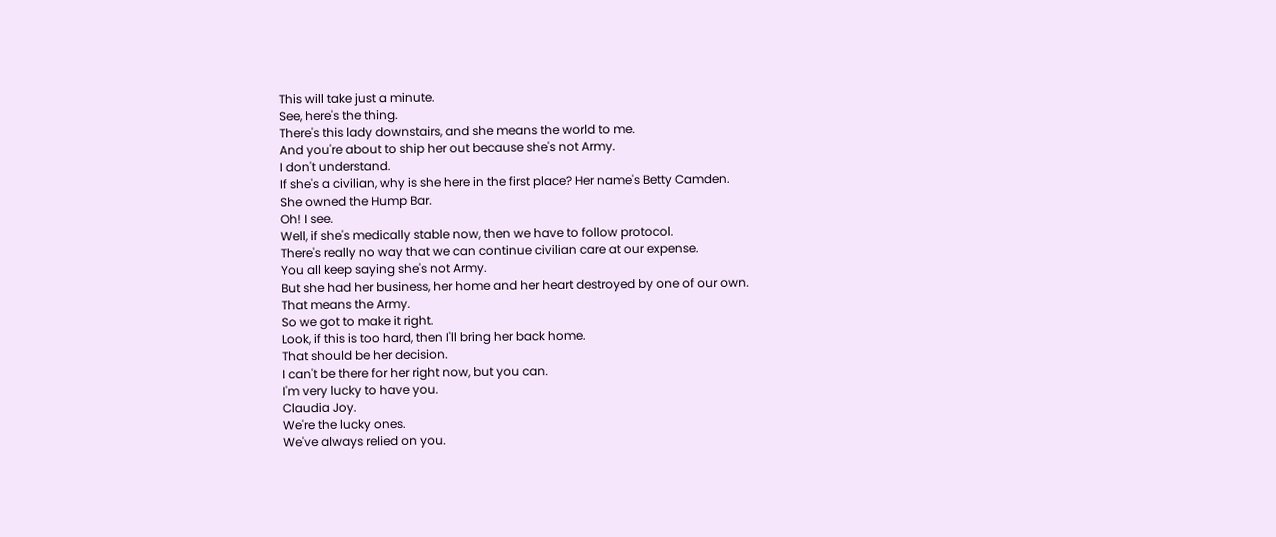This will take just a minute.
See, here's the thing.
There's this lady downstairs, and she means the world to me.
And you're about to ship her out because she's not Army.
I don't understand.
If she's a civilian, why is she here in the first place? Her name's Betty Camden.
She owned the Hump Bar.
Oh! I see.
Well, if she's medically stable now, then we have to follow protocol.
There's really no way that we can continue civilian care at our expense.
You all keep saying she's not Army.
But she had her business, her home and her heart destroyed by one of our own.
That means the Army.
So we got to make it right.
Look, if this is too hard, then I'll bring her back home.
That should be her decision.
I can't be there for her right now, but you can.
I'm very lucky to have you.
Claudia Joy.
We're the lucky ones.
We've always relied on you.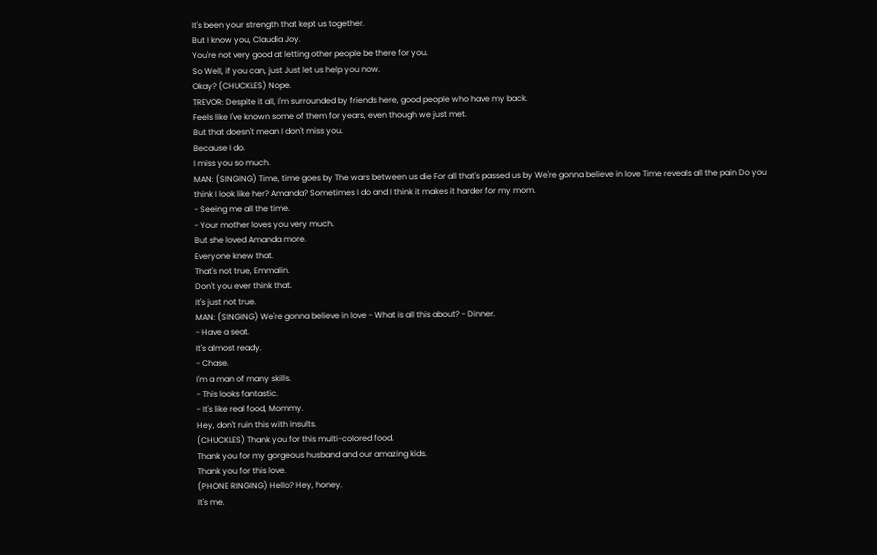It's been your strength that kept us together.
But I know you, Claudia Joy.
You're not very good at letting other people be there for you.
So Well, if you can, just Just let us help you now.
Okay? (CHUCKLES) Nope.
TREVOR: Despite it all, I'm surrounded by friends here, good people who have my back.
Feels like I've known some of them for years, even though we just met.
But that doesn't mean I don't miss you.
Because I do.
I miss you so much.
MAN: (SINGING) Time, time goes by The wars between us die For all that's passed us by We're gonna believe in love Time reveals all the pain Do you think I look like her? Amanda? Sometimes I do and I think it makes it harder for my mom.
- Seeing me all the time.
- Your mother loves you very much.
But she loved Amanda more.
Everyone knew that.
That's not true, Emmalin.
Don't you ever think that.
It's just not true.
MAN: (SINGING) We're gonna believe in love - What is all this about? - Dinner.
- Have a seat.
It's almost ready.
- Chase.
I'm a man of many skills.
- This looks fantastic.
- It's like real food, Mommy.
Hey, don't ruin this with insults.
(CHUCKLES) Thank you for this multi-colored food.
Thank you for my gorgeous husband and our amazing kids.
Thank you for this love.
(PHONE RINGING) Hello? Hey, honey.
It's me.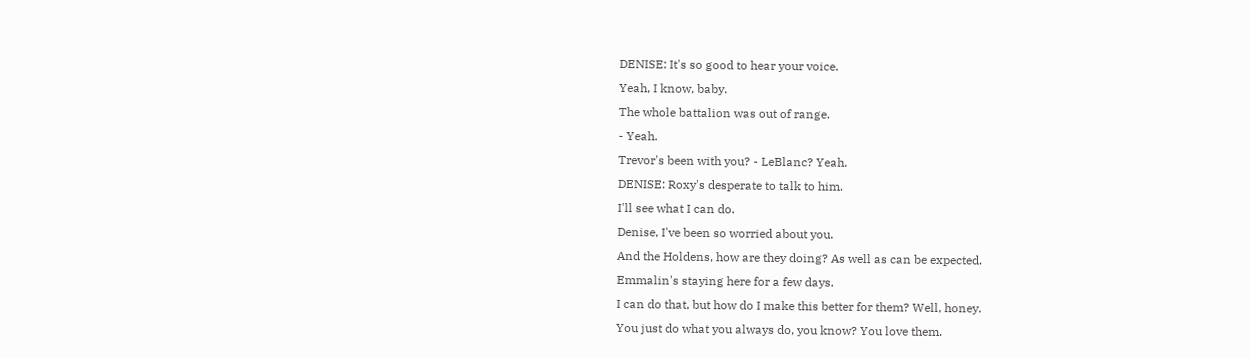DENISE: It's so good to hear your voice.
Yeah, I know, baby.
The whole battalion was out of range.
- Yeah.
Trevor's been with you? - LeBlanc? Yeah.
DENISE: Roxy's desperate to talk to him.
I'll see what I can do.
Denise, I've been so worried about you.
And the Holdens, how are they doing? As well as can be expected.
Emmalin's staying here for a few days.
I can do that, but how do I make this better for them? Well, honey.
You just do what you always do, you know? You love them.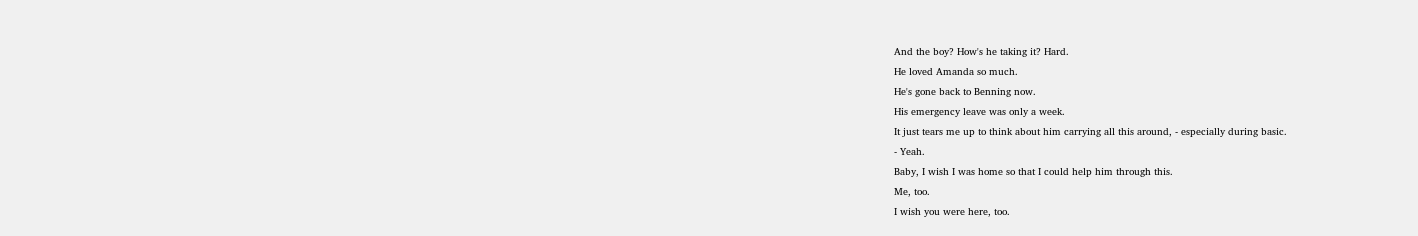And the boy? How's he taking it? Hard.
He loved Amanda so much.
He's gone back to Benning now.
His emergency leave was only a week.
It just tears me up to think about him carrying all this around, - especially during basic.
- Yeah.
Baby, I wish I was home so that I could help him through this.
Me, too.
I wish you were here, too.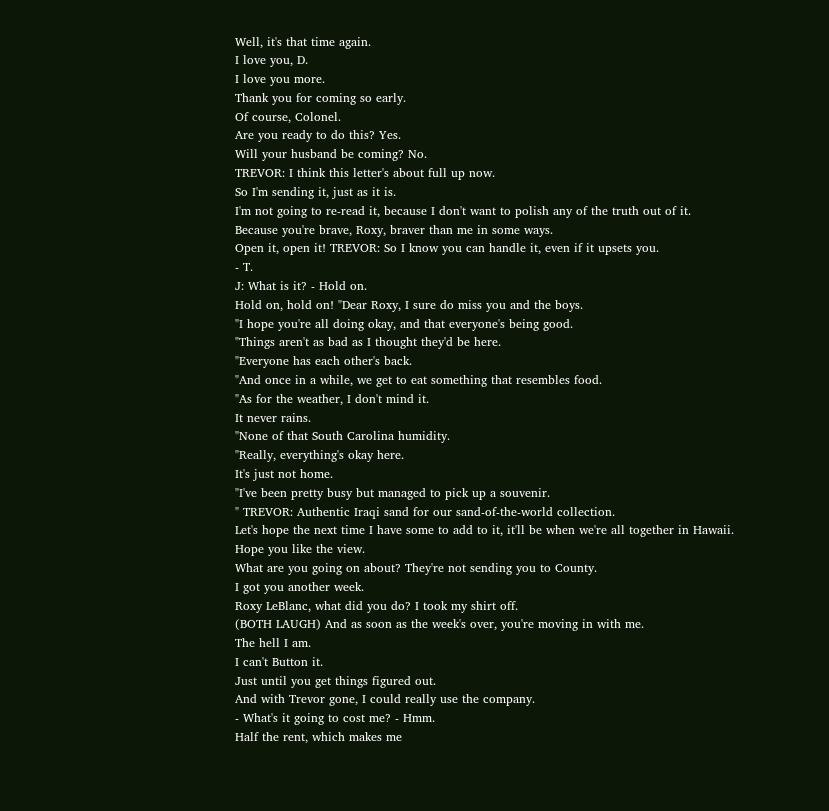Well, it's that time again.
I love you, D.
I love you more.
Thank you for coming so early.
Of course, Colonel.
Are you ready to do this? Yes.
Will your husband be coming? No.
TREVOR: I think this letter's about full up now.
So I'm sending it, just as it is.
I'm not going to re-read it, because I don't want to polish any of the truth out of it.
Because you're brave, Roxy, braver than me in some ways.
Open it, open it! TREVOR: So I know you can handle it, even if it upsets you.
- T.
J: What is it? - Hold on.
Hold on, hold on! "Dear Roxy, I sure do miss you and the boys.
"I hope you're all doing okay, and that everyone's being good.
"Things aren't as bad as I thought they'd be here.
"Everyone has each other's back.
"And once in a while, we get to eat something that resembles food.
"As for the weather, I don't mind it.
It never rains.
"None of that South Carolina humidity.
"Really, everything's okay here.
It's just not home.
"I've been pretty busy but managed to pick up a souvenir.
" TREVOR: Authentic Iraqi sand for our sand-of-the-world collection.
Let's hope the next time I have some to add to it, it'll be when we're all together in Hawaii.
Hope you like the view.
What are you going on about? They're not sending you to County.
I got you another week.
Roxy LeBlanc, what did you do? I took my shirt off.
(BOTH LAUGH) And as soon as the week's over, you're moving in with me.
The hell I am.
I can't Button it.
Just until you get things figured out.
And with Trevor gone, I could really use the company.
- What's it going to cost me? - Hmm.
Half the rent, which makes me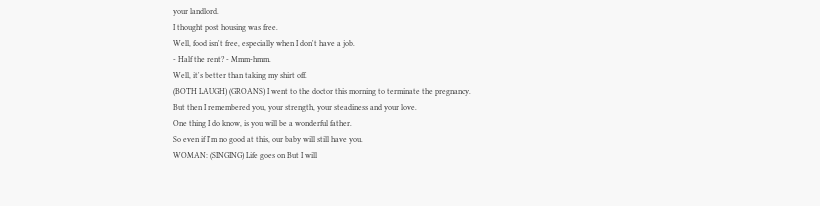your landlord.
I thought post housing was free.
Well, food isn't free, especially when I don't have a job.
- Half the rent? - Mmm-hmm.
Well, it's better than taking my shirt off.
(BOTH LAUGH) (GROANS) I went to the doctor this morning to terminate the pregnancy.
But then I remembered you, your strength, your steadiness and your love.
One thing I do know, is you will be a wonderful father.
So even if I'm no good at this, our baby will still have you.
WOMAN: (SINGING) Life goes on But I will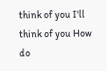think of you I'll think of you How do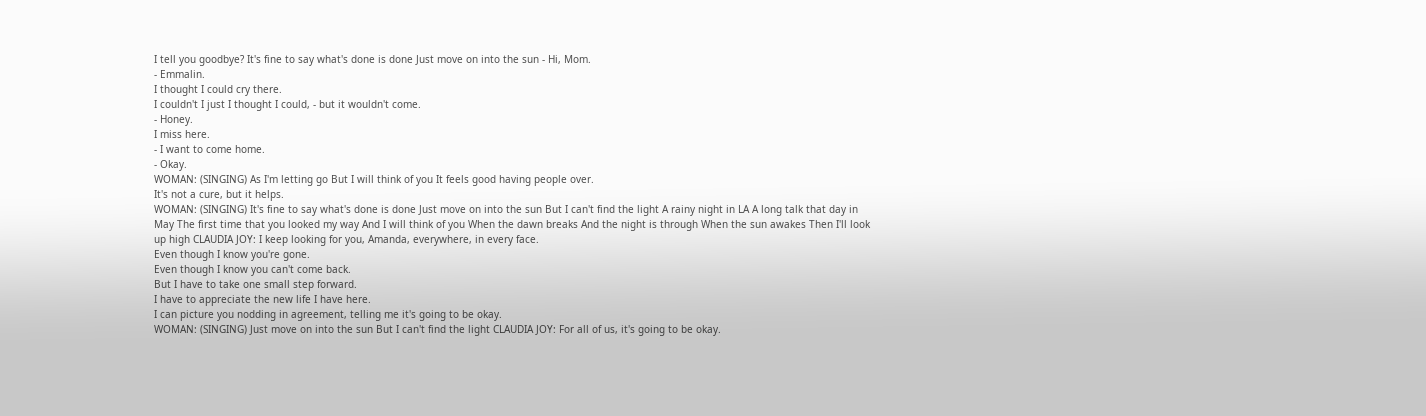I tell you goodbye? It's fine to say what's done is done Just move on into the sun - Hi, Mom.
- Emmalin.
I thought I could cry there.
I couldn't I just I thought I could, - but it wouldn't come.
- Honey.
I miss here.
- I want to come home.
- Okay.
WOMAN: (SINGING) As I'm letting go But I will think of you It feels good having people over.
It's not a cure, but it helps.
WOMAN: (SINGING) It's fine to say what's done is done Just move on into the sun But I can't find the light A rainy night in LA A long talk that day in May The first time that you looked my way And I will think of you When the dawn breaks And the night is through When the sun awakes Then I'll look up high CLAUDIA JOY: I keep looking for you, Amanda, everywhere, in every face.
Even though I know you're gone.
Even though I know you can't come back.
But I have to take one small step forward.
I have to appreciate the new life I have here.
I can picture you nodding in agreement, telling me it's going to be okay.
WOMAN: (SINGING) Just move on into the sun But I can't find the light CLAUDIA JOY: For all of us, it's going to be okay.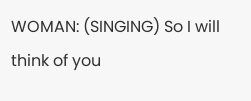WOMAN: (SINGING) So I will think of you